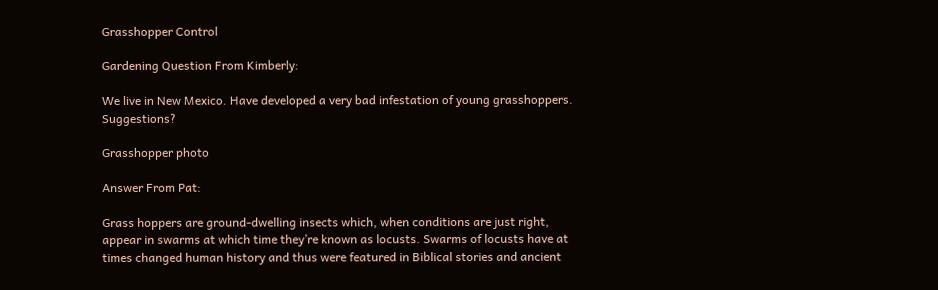Grasshopper Control

Gardening Question From Kimberly:

We live in New Mexico. Have developed a very bad infestation of young grasshoppers. Suggestions?

Grasshopper photo

Answer From Pat:

Grass hoppers are ground-dwelling insects which, when conditions are just right, appear in swarms at which time they’re known as locusts. Swarms of locusts have at times changed human history and thus were featured in Biblical stories and ancient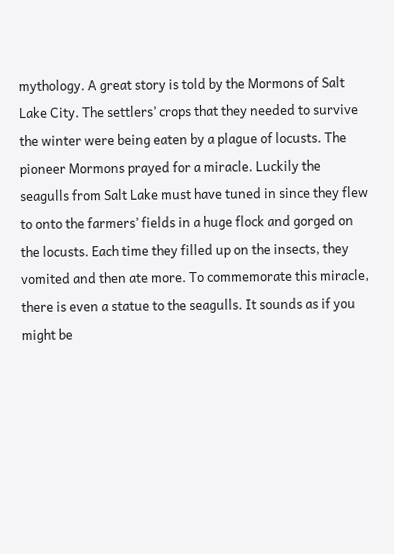mythology. A great story is told by the Mormons of Salt Lake City. The settlers’ crops that they needed to survive the winter were being eaten by a plague of locusts. The pioneer Mormons prayed for a miracle. Luckily the seagulls from Salt Lake must have tuned in since they flew to onto the farmers’ fields in a huge flock and gorged on the locusts. Each time they filled up on the insects, they vomited and then ate more. To commemorate this miracle, there is even a statue to the seagulls. It sounds as if you might be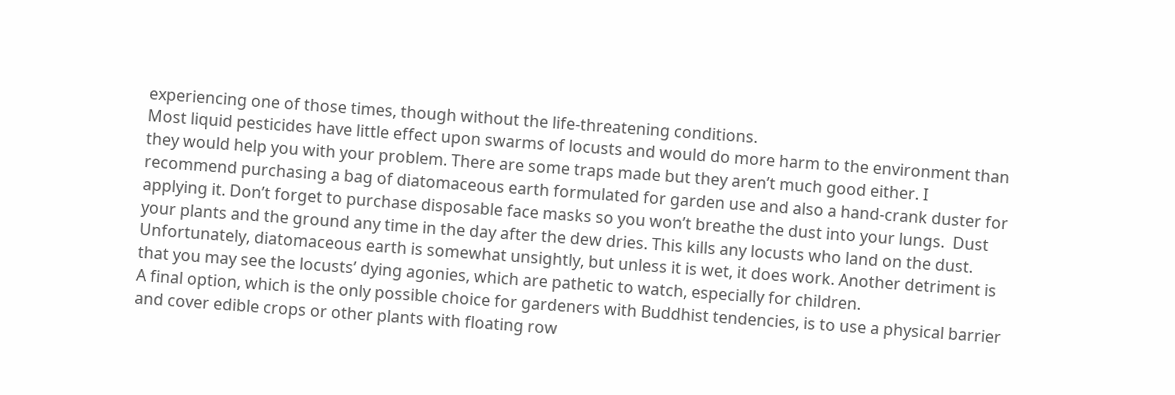experiencing one of those times, though without the life-threatening conditions.
Most liquid pesticides have little effect upon swarms of locusts and would do more harm to the environment than they would help you with your problem. There are some traps made but they aren’t much good either. I recommend purchasing a bag of diatomaceous earth formulated for garden use and also a hand-crank duster for applying it. Don’t forget to purchase disposable face masks so you won’t breathe the dust into your lungs.  Dust your plants and the ground any time in the day after the dew dries. This kills any locusts who land on the dust. Unfortunately, diatomaceous earth is somewhat unsightly, but unless it is wet, it does work. Another detriment is that you may see the locusts’ dying agonies, which are pathetic to watch, especially for children.
A final option, which is the only possible choice for gardeners with Buddhist tendencies, is to use a physical barrier and cover edible crops or other plants with floating row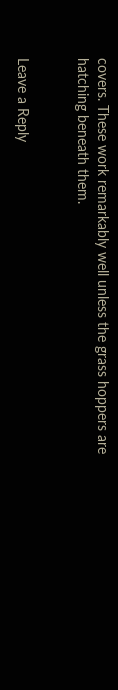covers. These work remarkably well unless the grass hoppers are hatching beneath them.


Leave a Reply